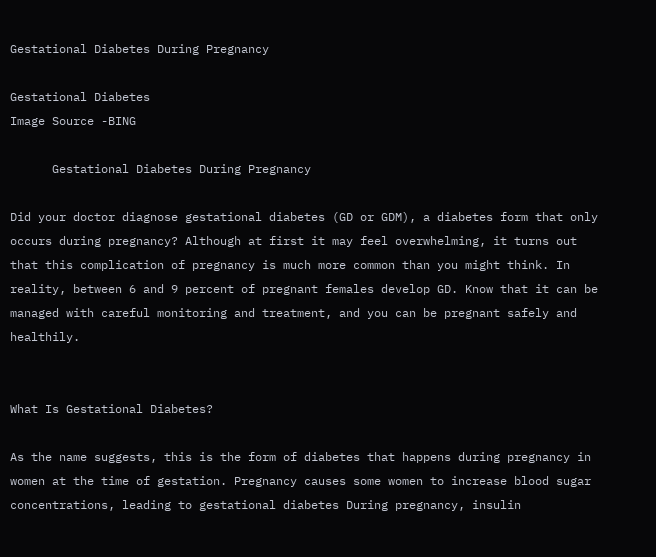Gestational Diabetes During Pregnancy

Gestational Diabetes
Image Source -BING

      Gestational Diabetes During Pregnancy

Did your doctor diagnose gestational diabetes (GD or GDM), a diabetes form that only occurs during pregnancy? Although at first it may feel overwhelming, it turns out that this complication of pregnancy is much more common than you might think. In reality, between 6 and 9 percent of pregnant females develop GD. Know that it can be managed with careful monitoring and treatment, and you can be pregnant safely and healthily.


What Is Gestational Diabetes?

As the name suggests, this is the form of diabetes that happens during pregnancy in women at the time of gestation. Pregnancy causes some women to increase blood sugar concentrations, leading to gestational diabetes During pregnancy, insulin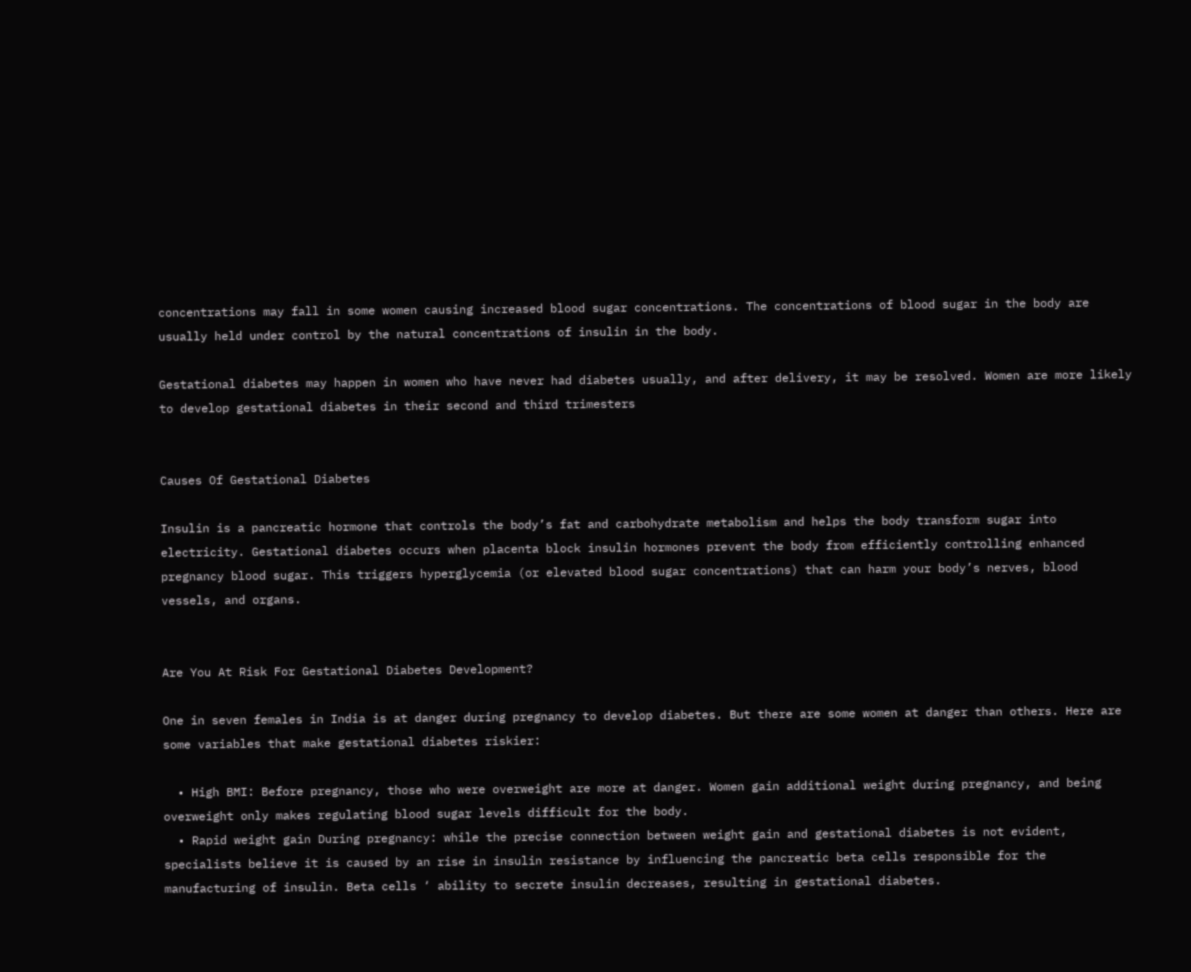concentrations may fall in some women causing increased blood sugar concentrations. The concentrations of blood sugar in the body are usually held under control by the natural concentrations of insulin in the body.

Gestational diabetes may happen in women who have never had diabetes usually, and after delivery, it may be resolved. Women are more likely to develop gestational diabetes in their second and third trimesters


Causes Of Gestational Diabetes

Insulin is a pancreatic hormone that controls the body’s fat and carbohydrate metabolism and helps the body transform sugar into electricity. Gestational diabetes occurs when placenta block insulin hormones prevent the body from efficiently controlling enhanced pregnancy blood sugar. This triggers hyperglycemia (or elevated blood sugar concentrations) that can harm your body’s nerves, blood vessels, and organs.


Are You At Risk For Gestational Diabetes Development?

One in seven females in India is at danger during pregnancy to develop diabetes. But there are some women at danger than others. Here are some variables that make gestational diabetes riskier:

  • High BMI: Before pregnancy, those who were overweight are more at danger. Women gain additional weight during pregnancy, and being overweight only makes regulating blood sugar levels difficult for the body.
  • Rapid weight gain During pregnancy: while the precise connection between weight gain and gestational diabetes is not evident, specialists believe it is caused by an rise in insulin resistance by influencing the pancreatic beta cells responsible for the manufacturing of insulin. Beta cells ‘ ability to secrete insulin decreases, resulting in gestational diabetes.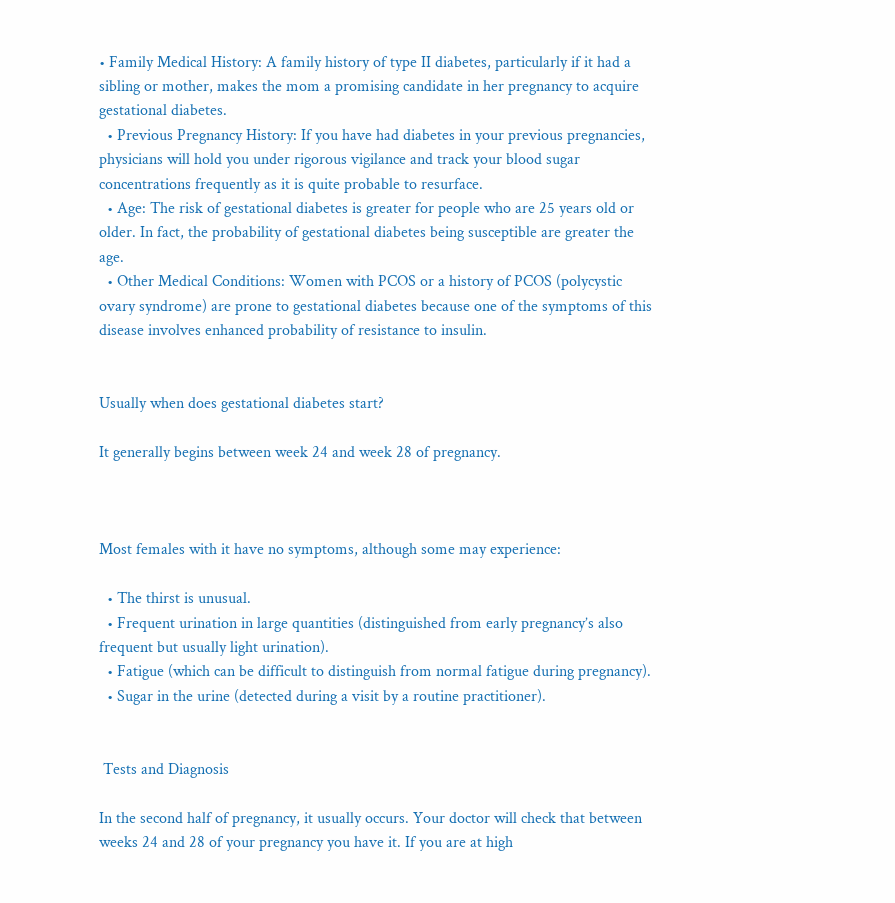• Family Medical History: A family history of type II diabetes, particularly if it had a sibling or mother, makes the mom a promising candidate in her pregnancy to acquire gestational diabetes.
  • Previous Pregnancy History: If you have had diabetes in your previous pregnancies, physicians will hold you under rigorous vigilance and track your blood sugar concentrations frequently as it is quite probable to resurface.
  • Age: The risk of gestational diabetes is greater for people who are 25 years old or older. In fact, the probability of gestational diabetes being susceptible are greater the age.
  • Other Medical Conditions: Women with PCOS or a history of PCOS (polycystic ovary syndrome) are prone to gestational diabetes because one of the symptoms of this disease involves enhanced probability of resistance to insulin.


Usually when does gestational diabetes start?

It generally begins between week 24 and week 28 of pregnancy.



Most females with it have no symptoms, although some may experience:

  • The thirst is unusual.
  • Frequent urination in large quantities (distinguished from early pregnancy’s also frequent but usually light urination).
  • Fatigue (which can be difficult to distinguish from normal fatigue during pregnancy).
  • Sugar in the urine (detected during a visit by a routine practitioner).


 Tests and Diagnosis

In the second half of pregnancy, it usually occurs. Your doctor will check that between weeks 24 and 28 of your pregnancy you have it. If you are at high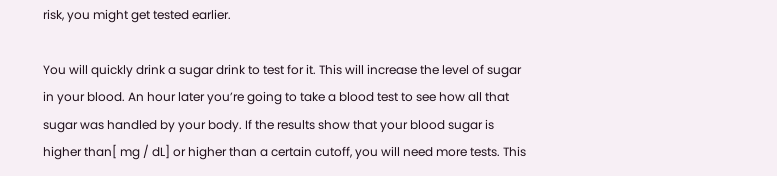risk, you might get tested earlier.

You will quickly drink a sugar drink to test for it. This will increase the level of sugar in your blood. An hour later you’re going to take a blood test to see how all that sugar was handled by your body. If the results show that your blood sugar is higher than[ mg / dL] or higher than a certain cutoff, you will need more tests. This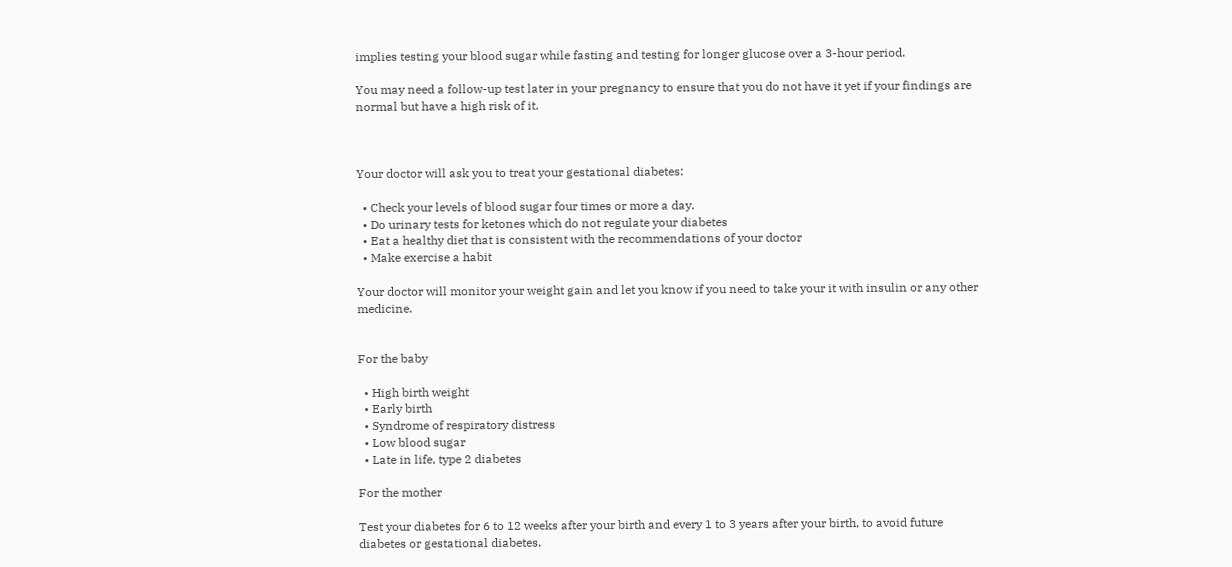implies testing your blood sugar while fasting and testing for longer glucose over a 3-hour period.

You may need a follow-up test later in your pregnancy to ensure that you do not have it yet if your findings are normal but have a high risk of it.



Your doctor will ask you to treat your gestational diabetes:

  • Check your levels of blood sugar four times or more a day.
  • Do urinary tests for ketones which do not regulate your diabetes
  • Eat a healthy diet that is consistent with the recommendations of your doctor
  • Make exercise a habit

Your doctor will monitor your weight gain and let you know if you need to take your it with insulin or any other medicine.


For the baby

  • High birth weight
  • Early birth
  • Syndrome of respiratory distress
  • Low blood sugar
  • Late in life, type 2 diabetes

For the mother

Test your diabetes for 6 to 12 weeks after your birth and every 1 to 3 years after your birth, to avoid future diabetes or gestational diabetes.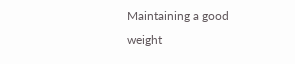Maintaining a good weight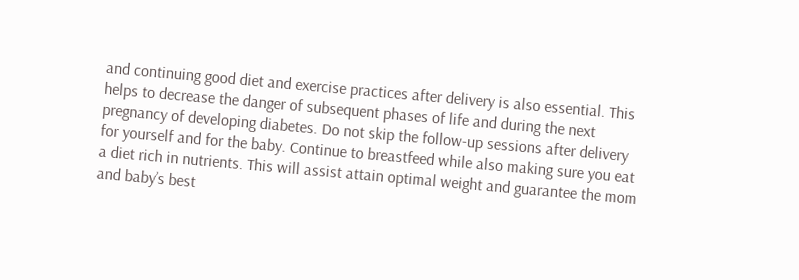and continuing good diet and exercise practices after delivery is also essential. This helps to decrease the danger of subsequent phases of life and during the next pregnancy of developing diabetes. Do not skip the follow-up sessions after delivery for yourself and for the baby. Continue to breastfeed while also making sure you eat a diet rich in nutrients. This will assist attain optimal weight and guarantee the mom and baby’s best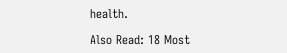health.

Also Read: 18 Most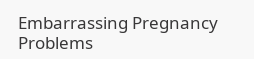Embarrassing Pregnancy Problems